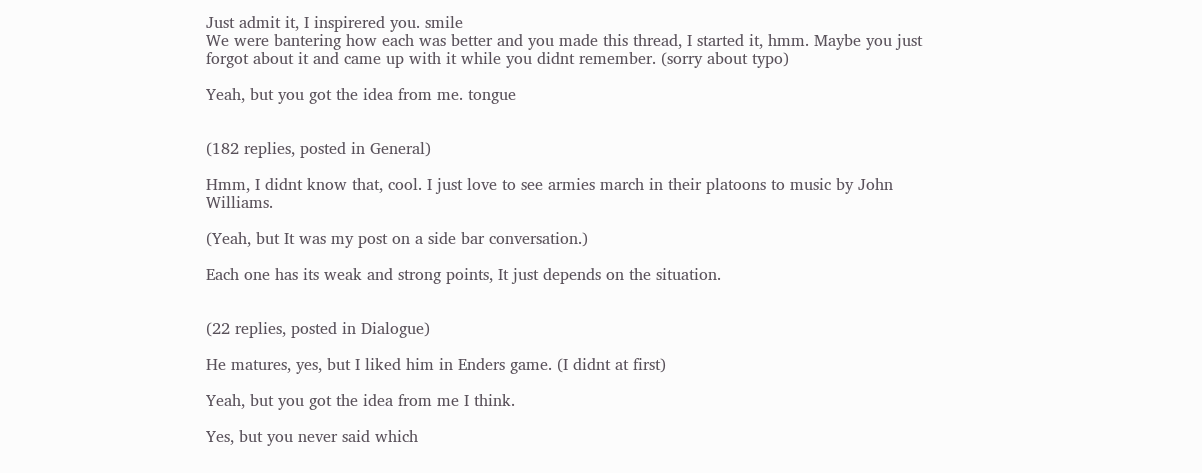Just admit it, I inspirered you. smile
We were bantering how each was better and you made this thread, I started it, hmm. Maybe you just forgot about it and came up with it while you didnt remember. (sorry about typo)

Yeah, but you got the idea from me. tongue


(182 replies, posted in General)

Hmm, I didnt know that, cool. I just love to see armies march in their platoons to music by John Williams.

(Yeah, but It was my post on a side bar conversation.)

Each one has its weak and strong points, It just depends on the situation.


(22 replies, posted in Dialogue)

He matures, yes, but I liked him in Enders game. (I didnt at first)

Yeah, but you got the idea from me I think.

Yes, but you never said which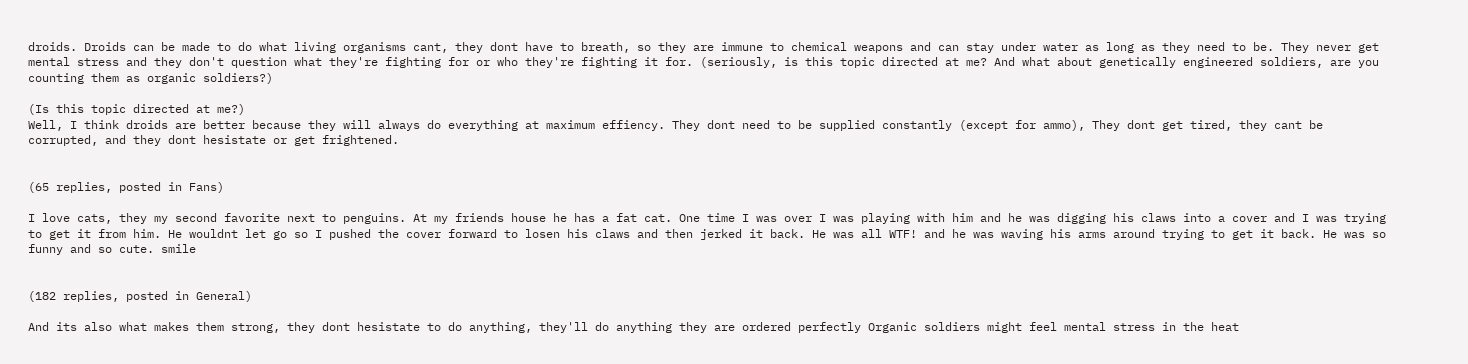droids. Droids can be made to do what living organisms cant, they dont have to breath, so they are immune to chemical weapons and can stay under water as long as they need to be. They never get mental stress and they don't question what they're fighting for or who they're fighting it for. (seriously, is this topic directed at me? And what about genetically engineered soldiers, are you counting them as organic soldiers?)

(Is this topic directed at me?)
Well, I think droids are better because they will always do everything at maximum effiency. They dont need to be supplied constantly (except for ammo), They dont get tired, they cant be corrupted, and they dont hesistate or get frightened.


(65 replies, posted in Fans)

I love cats, they my second favorite next to penguins. At my friends house he has a fat cat. One time I was over I was playing with him and he was digging his claws into a cover and I was trying to get it from him. He wouldnt let go so I pushed the cover forward to losen his claws and then jerked it back. He was all WTF! and he was waving his arms around trying to get it back. He was so funny and so cute. smile


(182 replies, posted in General)

And its also what makes them strong, they dont hesistate to do anything, they'll do anything they are ordered perfectly Organic soldiers might feel mental stress in the heat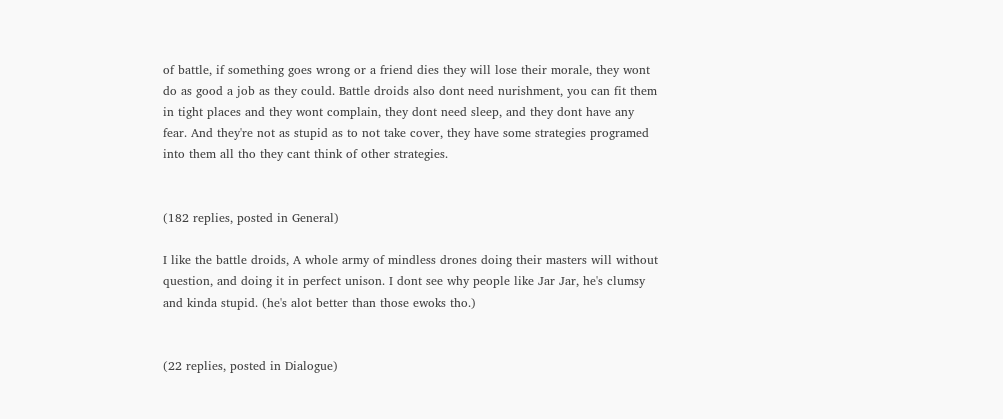of battle, if something goes wrong or a friend dies they will lose their morale, they wont do as good a job as they could. Battle droids also dont need nurishment, you can fit them in tight places and they wont complain, they dont need sleep, and they dont have any fear. And they're not as stupid as to not take cover, they have some strategies programed into them all tho they cant think of other strategies.


(182 replies, posted in General)

I like the battle droids, A whole army of mindless drones doing their masters will without question, and doing it in perfect unison. I dont see why people like Jar Jar, he's clumsy and kinda stupid. (he's alot better than those ewoks tho.)


(22 replies, posted in Dialogue)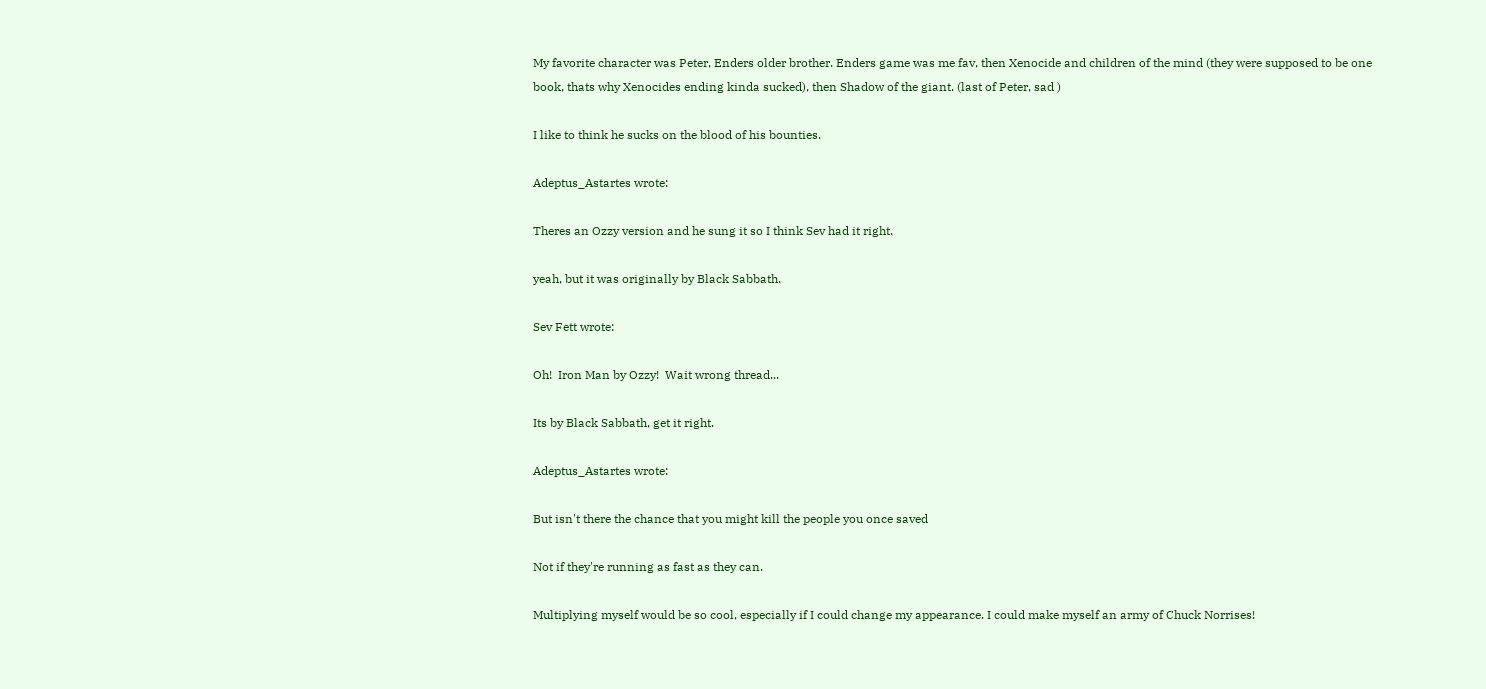My favorite character was Peter, Enders older brother. Enders game was me fav, then Xenocide and children of the mind (they were supposed to be one book, thats why Xenocides ending kinda sucked), then Shadow of the giant. (last of Peter, sad )

I like to think he sucks on the blood of his bounties.

Adeptus_Astartes wrote:

Theres an Ozzy version and he sung it so I think Sev had it right.

yeah, but it was originally by Black Sabbath.

Sev Fett wrote:

Oh!  Iron Man by Ozzy!  Wait wrong thread...

Its by Black Sabbath, get it right.

Adeptus_Astartes wrote:

But isn't there the chance that you might kill the people you once saved

Not if they're running as fast as they can.

Multiplying myself would be so cool, especially if I could change my appearance. I could make myself an army of Chuck Norrises!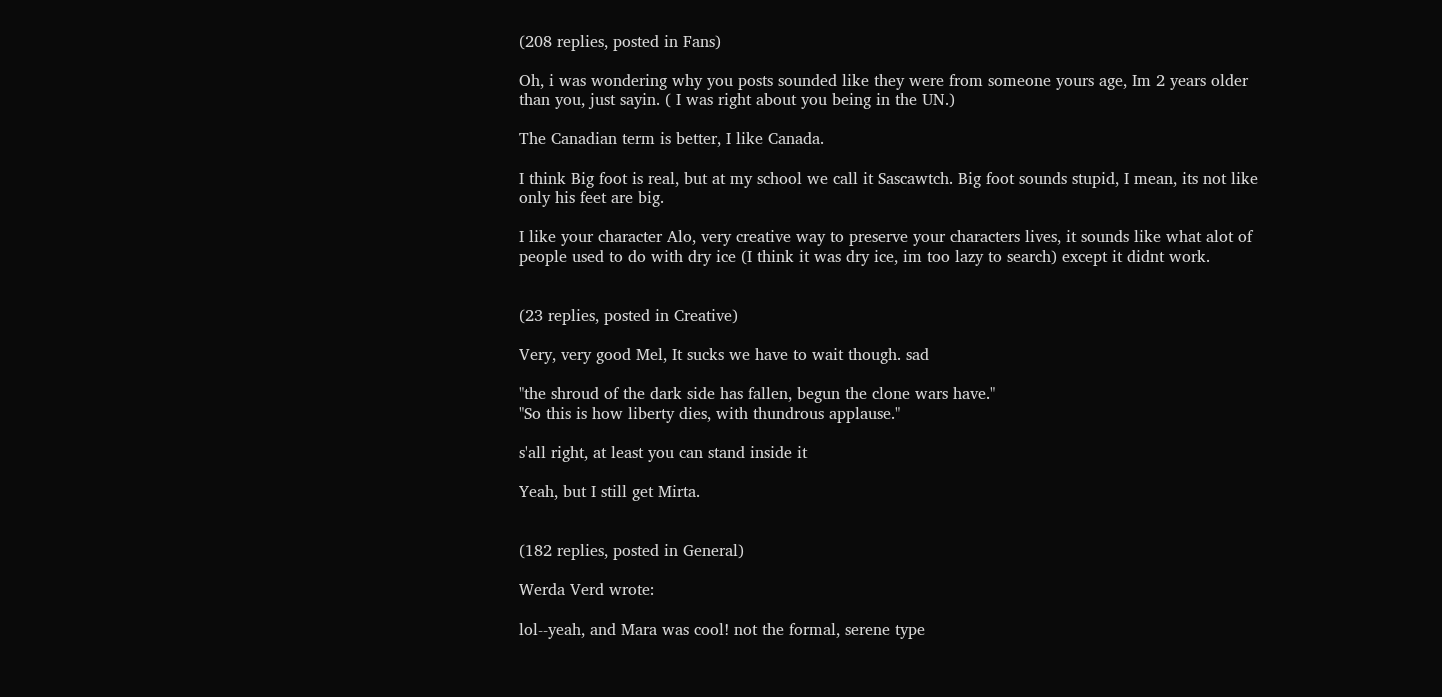(208 replies, posted in Fans)

Oh, i was wondering why you posts sounded like they were from someone yours age, Im 2 years older than you, just sayin. ( I was right about you being in the UN.)

The Canadian term is better, I like Canada.

I think Big foot is real, but at my school we call it Sascawtch. Big foot sounds stupid, I mean, its not like only his feet are big.

I like your character Alo, very creative way to preserve your characters lives, it sounds like what alot of people used to do with dry ice (I think it was dry ice, im too lazy to search) except it didnt work.


(23 replies, posted in Creative)

Very, very good Mel, It sucks we have to wait though. sad

"the shroud of the dark side has fallen, begun the clone wars have."
"So this is how liberty dies, with thundrous applause."

s'all right, at least you can stand inside it

Yeah, but I still get Mirta.


(182 replies, posted in General)

Werda Verd wrote:

lol--yeah, and Mara was cool! not the formal, serene type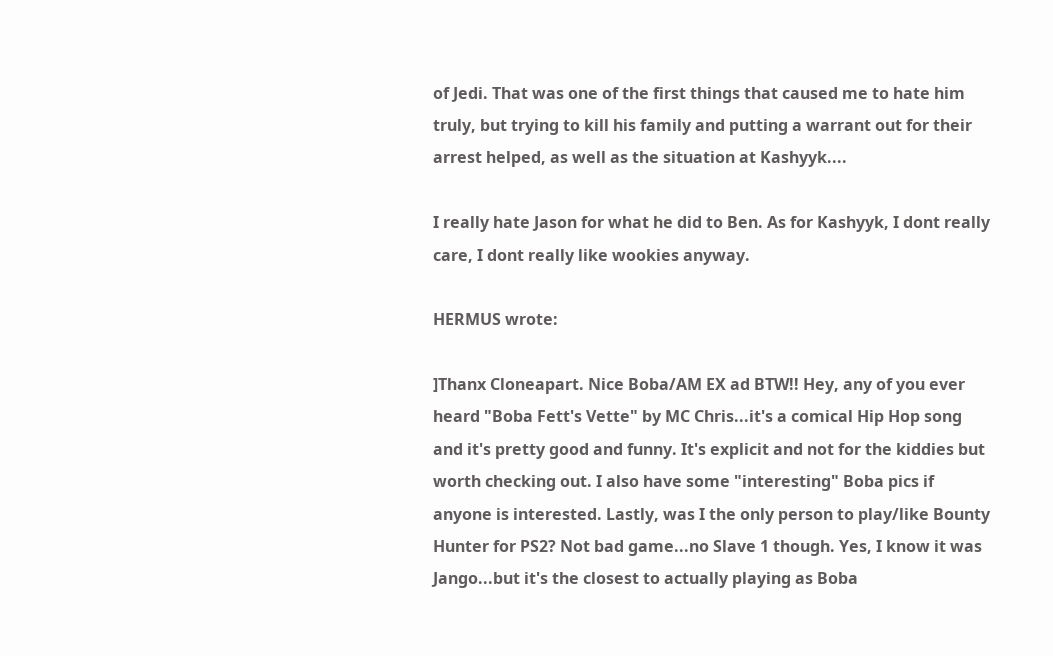of Jedi. That was one of the first things that caused me to hate him truly, but trying to kill his family and putting a warrant out for their arrest helped, as well as the situation at Kashyyk....

I really hate Jason for what he did to Ben. As for Kashyyk, I dont really care, I dont really like wookies anyway.

HERMUS wrote:

]Thanx Cloneapart. Nice Boba/AM EX ad BTW!! Hey, any of you ever heard "Boba Fett's Vette" by MC Chris...it's a comical Hip Hop song and it's pretty good and funny. It's explicit and not for the kiddies but worth checking out. I also have some "interesting" Boba pics if anyone is interested. Lastly, was I the only person to play/like Bounty Hunter for PS2? Not bad game...no Slave 1 though. Yes, I know it was Jango...but it's the closest to actually playing as Boba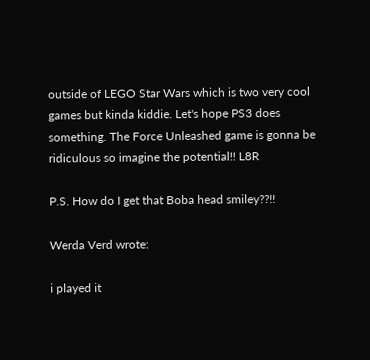outside of LEGO Star Wars which is two very cool games but kinda kiddie. Let's hope PS3 does something. The Force Unleashed game is gonna be ridiculous so imagine the potential!! L8R

P.S. How do I get that Boba head smiley??!!

Werda Verd wrote:

i played it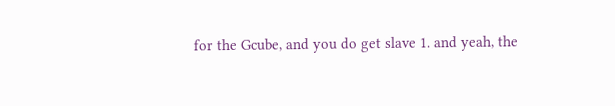for the Gcube, and you do get slave 1. and yeah, the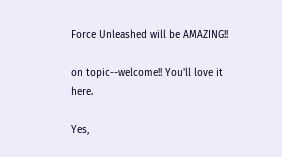Force Unleashed will be AMAZING!!

on topic--welcome!! You'll love it here.

Yes,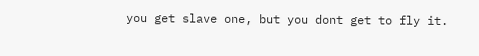you get slave one, but you dont get to fly it.